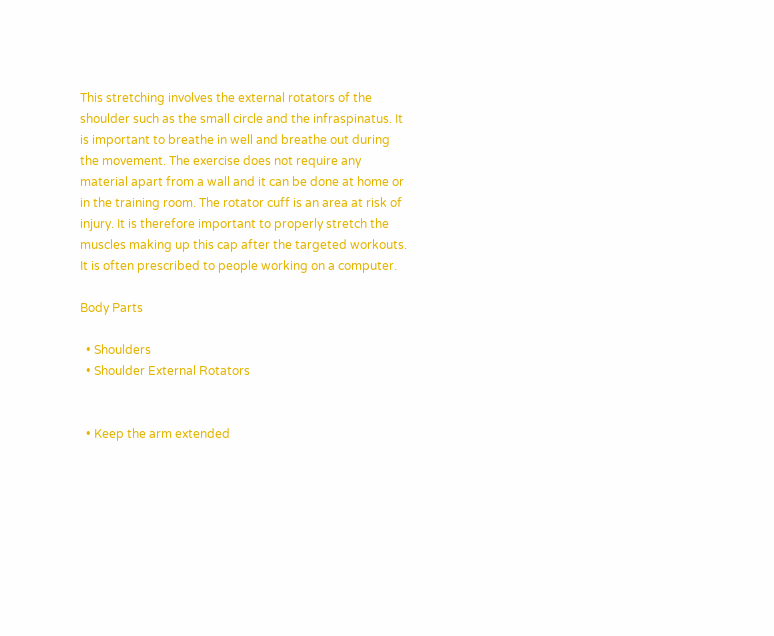This stretching involves the external rotators of the shoulder such as the small circle and the infraspinatus. It is important to breathe in well and breathe out during the movement. The exercise does not require any material apart from a wall and it can be done at home or in the training room. The rotator cuff is an area at risk of injury. It is therefore important to properly stretch the muscles making up this cap after the targeted workouts. It is often prescribed to people working on a computer.

Body Parts

  • Shoulders
  • Shoulder External Rotators


  • Keep the arm extended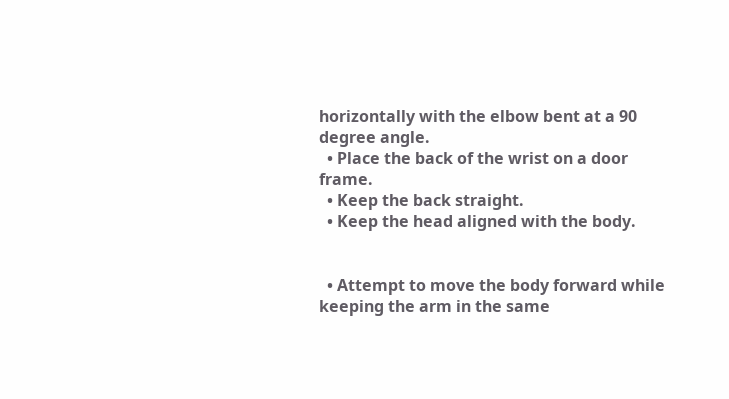horizontally with the elbow bent at a 90 degree angle.
  • Place the back of the wrist on a door frame.
  • Keep the back straight.
  • Keep the head aligned with the body.


  • Attempt to move the body forward while keeping the arm in the same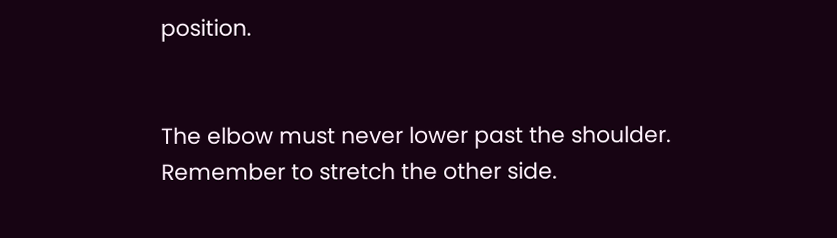position.


The elbow must never lower past the shoulder. Remember to stretch the other side.